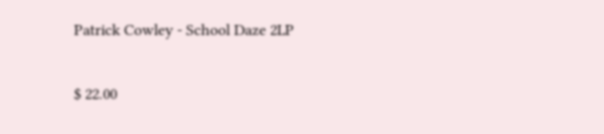Patrick Cowley - School Daze 2LP

$ 22.00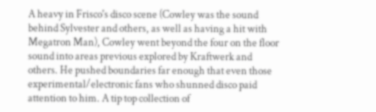A heavy in Frisco's disco scene (Cowley was the sound behind Sylvester and others, as well as having a hit with Megatron Man), Cowley went beyond the four on the floor sound into areas previous explored by Kraftwerk and others. He pushed boundaries far enough that even those experimental/electronic fans who shunned disco paid attention to him. A tip top collection of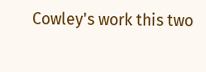Cowley's work this two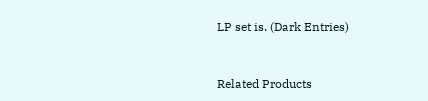LP set is. (Dark Entries)


Related Products